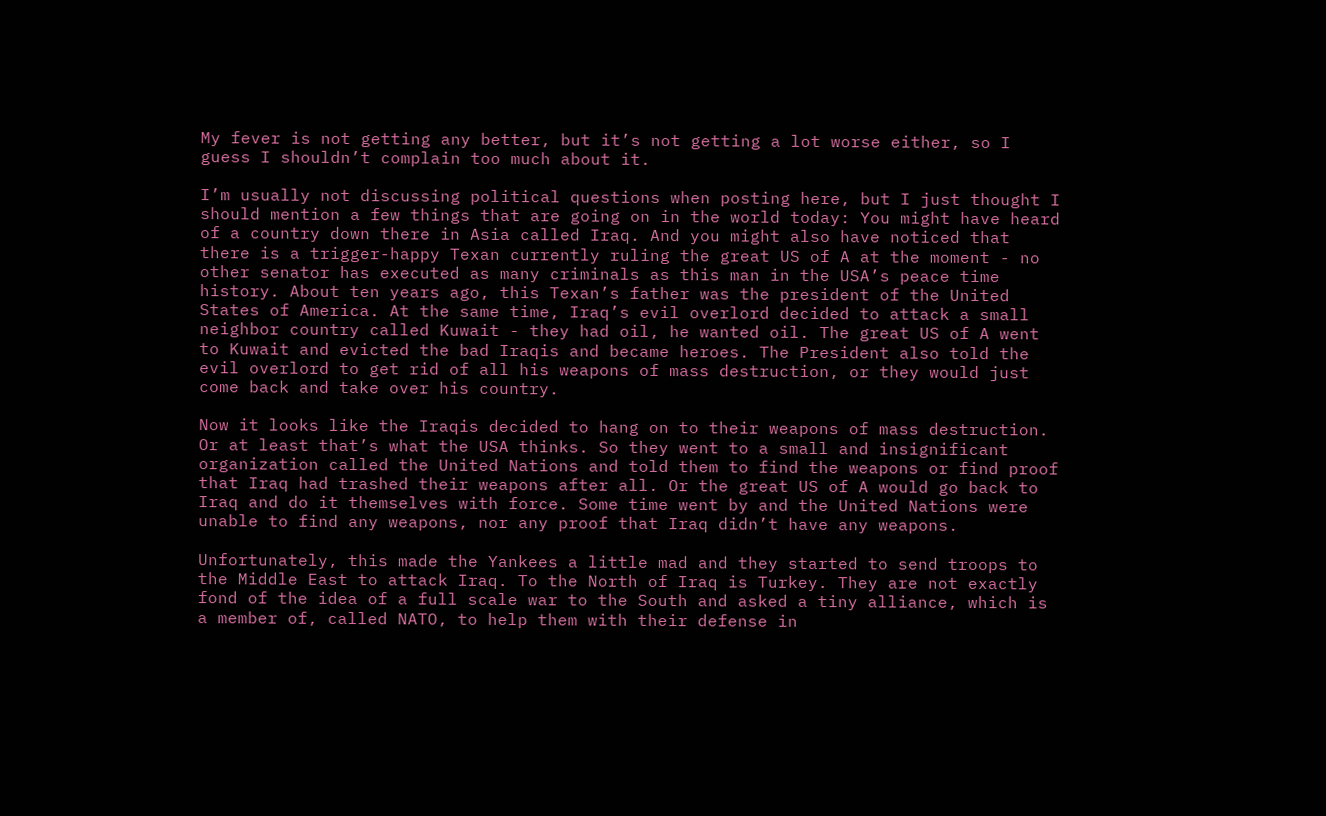My fever is not getting any better, but it’s not getting a lot worse either, so I guess I shouldn’t complain too much about it.

I’m usually not discussing political questions when posting here, but I just thought I should mention a few things that are going on in the world today: You might have heard of a country down there in Asia called Iraq. And you might also have noticed that there is a trigger-happy Texan currently ruling the great US of A at the moment - no other senator has executed as many criminals as this man in the USA’s peace time history. About ten years ago, this Texan’s father was the president of the United States of America. At the same time, Iraq’s evil overlord decided to attack a small neighbor country called Kuwait - they had oil, he wanted oil. The great US of A went to Kuwait and evicted the bad Iraqis and became heroes. The President also told the evil overlord to get rid of all his weapons of mass destruction, or they would just come back and take over his country.

Now it looks like the Iraqis decided to hang on to their weapons of mass destruction. Or at least that’s what the USA thinks. So they went to a small and insignificant organization called the United Nations and told them to find the weapons or find proof that Iraq had trashed their weapons after all. Or the great US of A would go back to Iraq and do it themselves with force. Some time went by and the United Nations were unable to find any weapons, nor any proof that Iraq didn’t have any weapons.

Unfortunately, this made the Yankees a little mad and they started to send troops to the Middle East to attack Iraq. To the North of Iraq is Turkey. They are not exactly fond of the idea of a full scale war to the South and asked a tiny alliance, which is a member of, called NATO, to help them with their defense in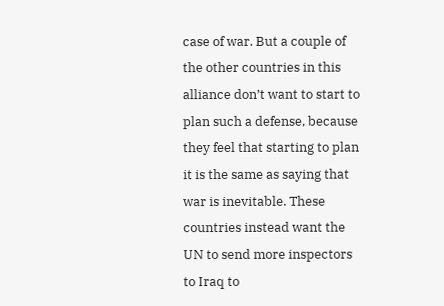case of war. But a couple of the other countries in this alliance don’t want to start to plan such a defense, because they feel that starting to plan it is the same as saying that war is inevitable. These countries instead want the UN to send more inspectors to Iraq to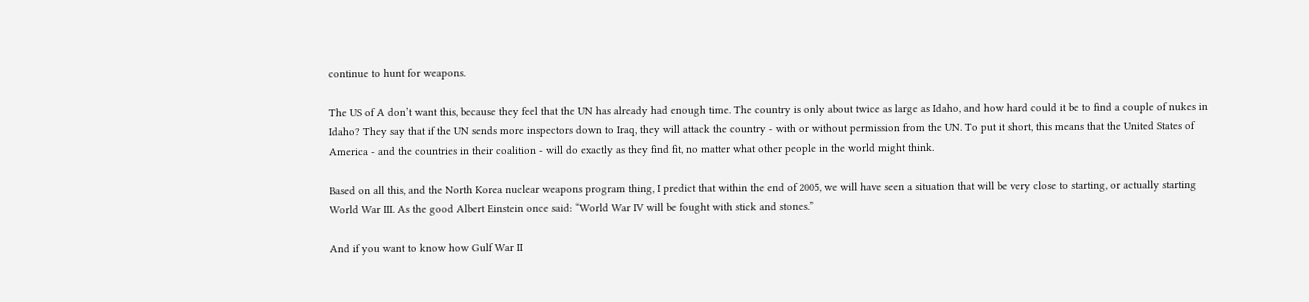continue to hunt for weapons.

The US of A don’t want this, because they feel that the UN has already had enough time. The country is only about twice as large as Idaho, and how hard could it be to find a couple of nukes in Idaho? They say that if the UN sends more inspectors down to Iraq, they will attack the country - with or without permission from the UN. To put it short, this means that the United States of America - and the countries in their coalition - will do exactly as they find fit, no matter what other people in the world might think.

Based on all this, and the North Korea nuclear weapons program thing, I predict that within the end of 2005, we will have seen a situation that will be very close to starting, or actually starting World War III. As the good Albert Einstein once said: “World War IV will be fought with stick and stones.”

And if you want to know how Gulf War II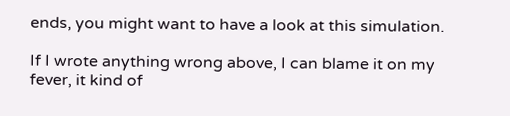ends, you might want to have a look at this simulation.

If I wrote anything wrong above, I can blame it on my fever, it kind of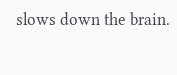slows down the brain.